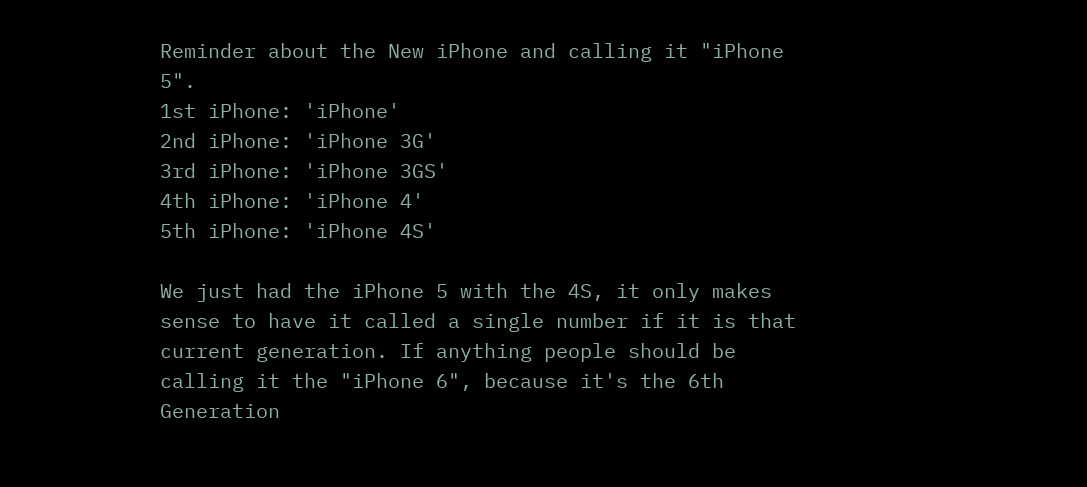Reminder about the New iPhone and calling it "iPhone 5".
1st iPhone: 'iPhone'
2nd iPhone: 'iPhone 3G'
3rd iPhone: 'iPhone 3GS'
4th iPhone: 'iPhone 4'
5th iPhone: 'iPhone 4S'

We just had the iPhone 5 with the 4S, it only makes sense to have it called a single number if it is that current generation. If anything people should be calling it the "iPhone 6", because it's the 6th Generation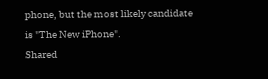phone, but the most likely candidate is "The New iPhone".
Shared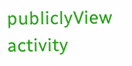publiclyView activity